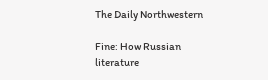The Daily Northwestern

Fine: How Russian literature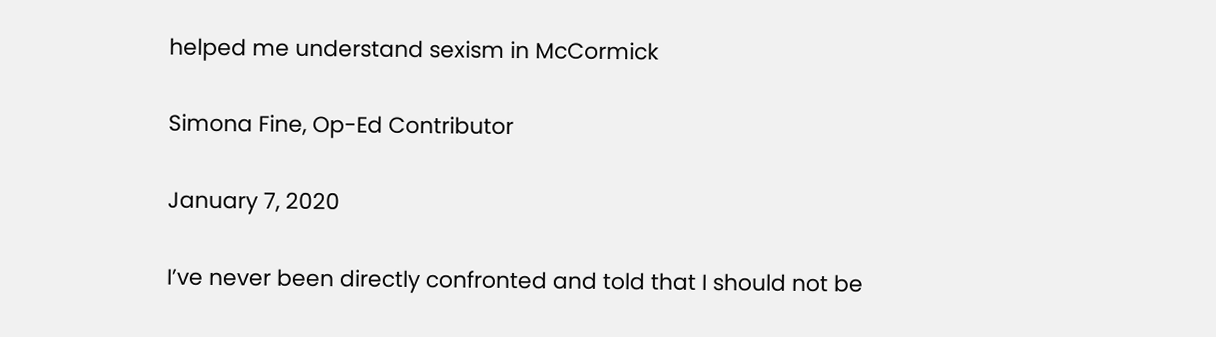helped me understand sexism in McCormick

Simona Fine, Op-Ed Contributor

January 7, 2020

I’ve never been directly confronted and told that I should not be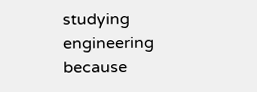studying engineering because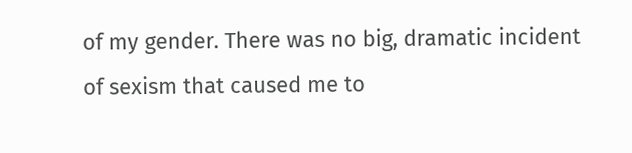of my gender. There was no big, dramatic incident of sexism that caused me to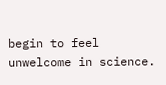begin to feel unwelcome in science.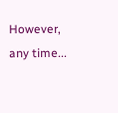However, any time...